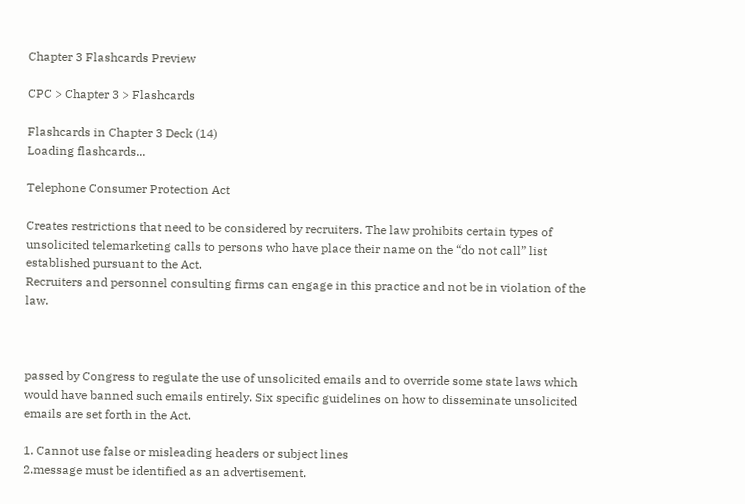Chapter 3 Flashcards Preview

CPC > Chapter 3 > Flashcards

Flashcards in Chapter 3 Deck (14)
Loading flashcards...

Telephone Consumer Protection Act

Creates restrictions that need to be considered by recruiters. The law prohibits certain types of unsolicited telemarketing calls to persons who have place their name on the “do not call” list established pursuant to the Act.
Recruiters and personnel consulting firms can engage in this practice and not be in violation of the law.



passed by Congress to regulate the use of unsolicited emails and to override some state laws which would have banned such emails entirely. Six specific guidelines on how to disseminate unsolicited emails are set forth in the Act.

1. Cannot use false or misleading headers or subject lines
2.message must be identified as an advertisement.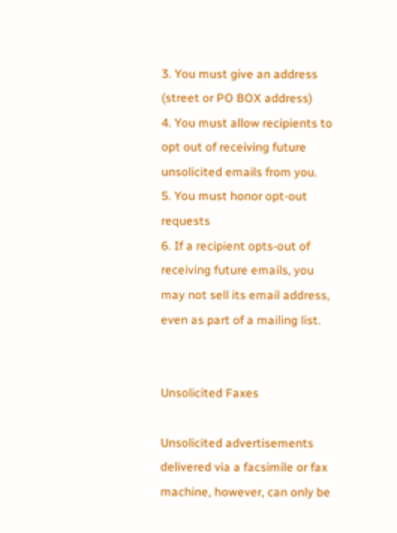3. You must give an address (street or PO BOX address)
4. You must allow recipients to opt out of receiving future unsolicited emails from you.
5. You must honor opt-out requests
6. If a recipient opts-out of receiving future emails, you may not sell its email address, even as part of a mailing list.


Unsolicited Faxes

Unsolicited advertisements delivered via a facsimile or fax machine, however, can only be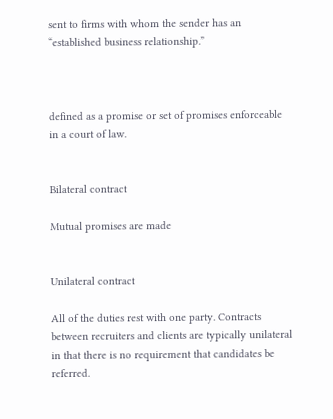sent to firms with whom the sender has an “established business relationship.”



defined as a promise or set of promises enforceable in a court of law.


Bilateral contract

Mutual promises are made


Unilateral contract

All of the duties rest with one party. Contracts between recruiters and clients are typically unilateral in that there is no requirement that candidates be referred.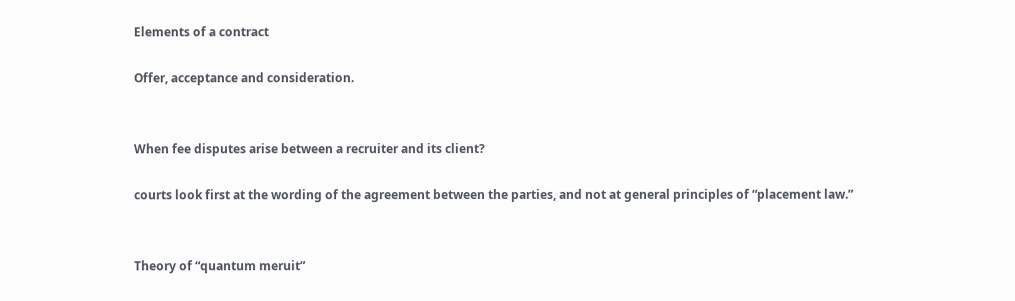Elements of a contract

Offer, acceptance and consideration.


When fee disputes arise between a recruiter and its client?

courts look first at the wording of the agreement between the parties, and not at general principles of “placement law.”


Theory of “quantum meruit”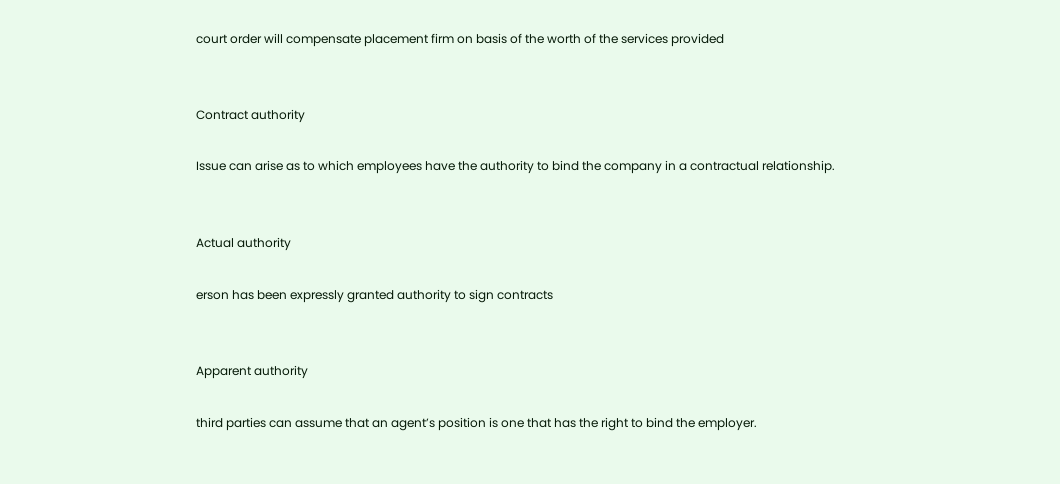court order will compensate placement firm on basis of the worth of the services provided


Contract authority

Issue can arise as to which employees have the authority to bind the company in a contractual relationship.


Actual authority

erson has been expressly granted authority to sign contracts


Apparent authority

third parties can assume that an agent’s position is one that has the right to bind the employer.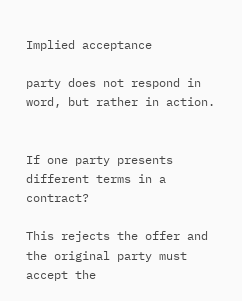Implied acceptance

party does not respond in word, but rather in action.


If one party presents different terms in a contract?

This rejects the offer and the original party must accept the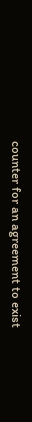counter for an agreement to exist